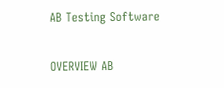AB Testing Software

OVERVIEW AB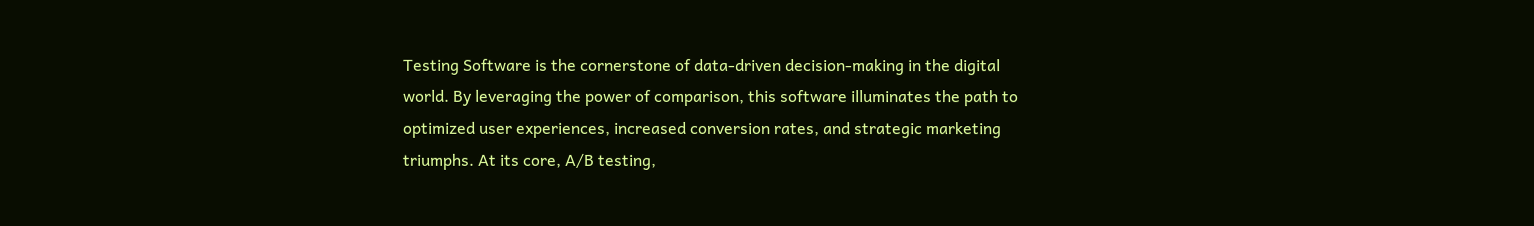Testing Software is the cornerstone of data-driven decision-making in the digital world. By leveraging the power of comparison, this software illuminates the path to optimized user experiences, increased conversion rates, and strategic marketing triumphs. At its core, A/B testing,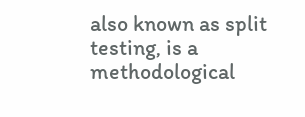also known as split testing, is a methodological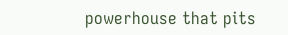powerhouse that pits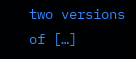two versions of […]